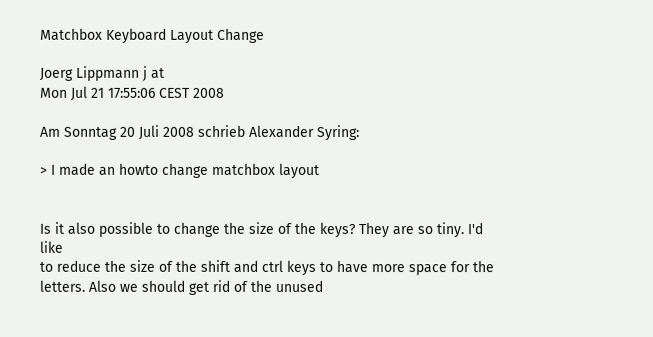Matchbox Keyboard Layout Change

Joerg Lippmann j at
Mon Jul 21 17:55:06 CEST 2008

Am Sonntag 20 Juli 2008 schrieb Alexander Syring:

> I made an howto change matchbox layout


Is it also possible to change the size of the keys? They are so tiny. I'd like
to reduce the size of the shift and ctrl keys to have more space for the
letters. Also we should get rid of the unused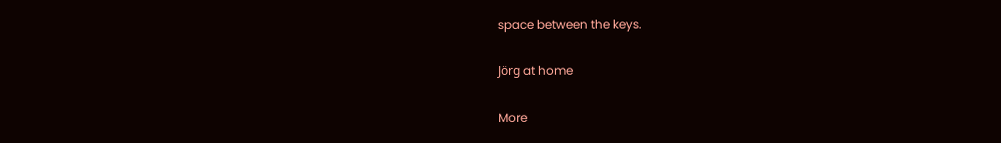space between the keys.

Jörg at home

More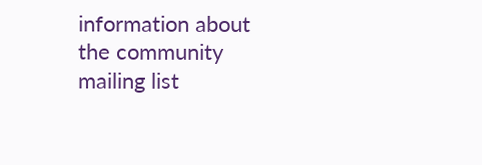information about the community mailing list